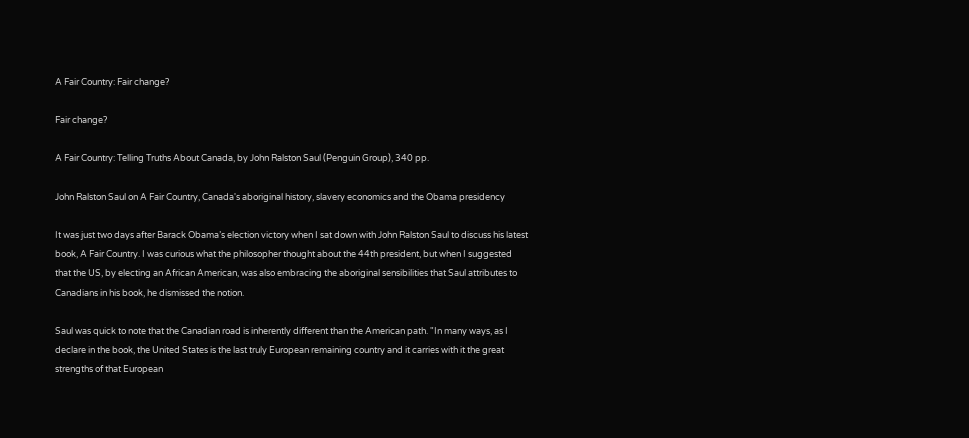A Fair Country: Fair change?

Fair change?

A Fair Country: Telling Truths About Canada, by John Ralston Saul (Penguin Group), 340 pp.

John Ralston Saul on A Fair Country, Canada's aboriginal history, slavery economics and the Obama presidency

It was just two days after Barack Obama’s election victory when I sat down with John Ralston Saul to discuss his latest book, A Fair Country. I was curious what the philosopher thought about the 44th president, but when I suggested that the US, by electing an African American, was also embracing the aboriginal sensibilities that Saul attributes to Canadians in his book, he dismissed the notion.

Saul was quick to note that the Canadian road is inherently different than the American path. "In many ways, as I declare in the book, the United States is the last truly European remaining country and it carries with it the great strengths of that European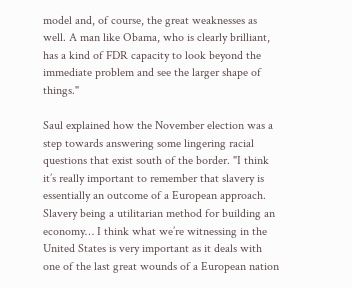model and, of course, the great weaknesses as well. A man like Obama, who is clearly brilliant, has a kind of FDR capacity to look beyond the immediate problem and see the larger shape of things."

Saul explained how the November election was a step towards answering some lingering racial questions that exist south of the border. "I think it’s really important to remember that slavery is essentially an outcome of a European approach. Slavery being a utilitarian method for building an economy… I think what we’re witnessing in the United States is very important as it deals with one of the last great wounds of a European nation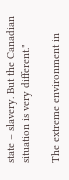state – slavery. But the Canadian situation is very different."

The extreme environment in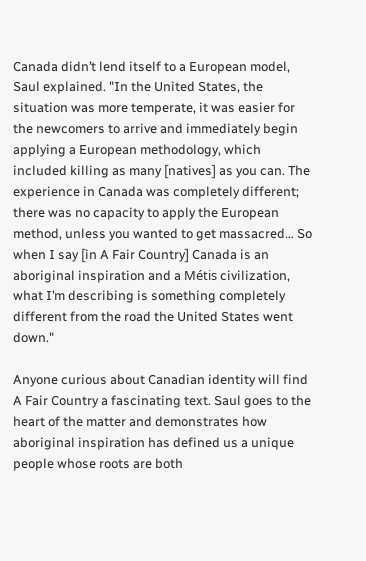Canada didn’t lend itself to a European model, Saul explained. "In the United States, the situation was more temperate, it was easier for the newcomers to arrive and immediately begin applying a European methodology, which included killing as many [natives] as you can. The experience in Canada was completely different; there was no capacity to apply the European method, unless you wanted to get massacred… So when I say [in A Fair Country] Canada is an aboriginal inspiration and a Métis civilization, what I’m describing is something completely different from the road the United States went down."

Anyone curious about Canadian identity will find A Fair Country a fascinating text. Saul goes to the heart of the matter and demonstrates how aboriginal inspiration has defined us a unique people whose roots are both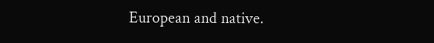European and native.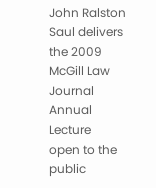John Ralston Saul delivers the 2009 McGill Law Journal Annual Lecture
open to the public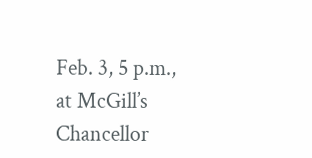Feb. 3, 5 p.m., at McGill’s Chancellor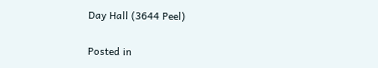Day Hall (3644 Peel)

Posted in